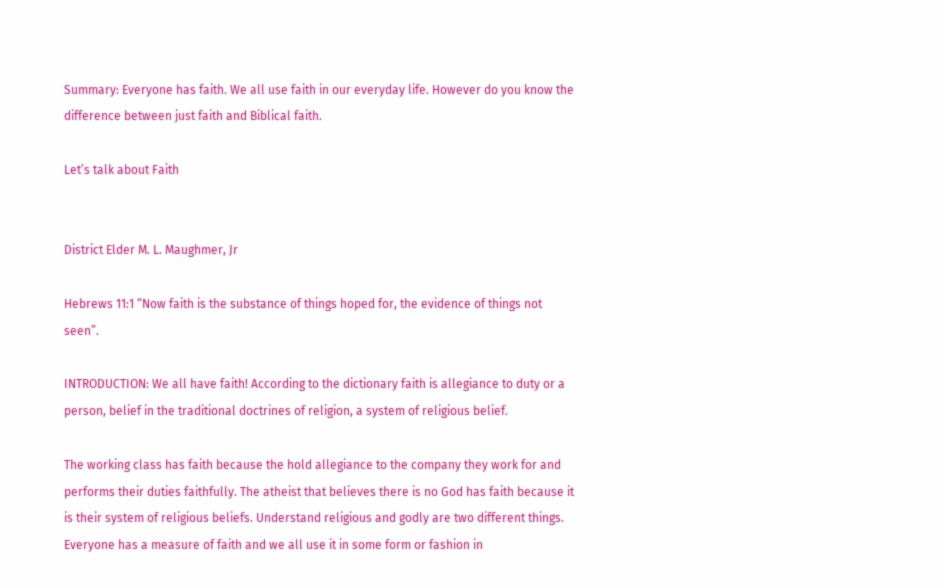Summary: Everyone has faith. We all use faith in our everyday life. However do you know the difference between just faith and Biblical faith.

Let’s talk about Faith


District Elder M. L. Maughmer, Jr

Hebrews 11:1 “Now faith is the substance of things hoped for, the evidence of things not seen”.

INTRODUCTION: We all have faith! According to the dictionary faith is allegiance to duty or a person, belief in the traditional doctrines of religion, a system of religious belief.

The working class has faith because the hold allegiance to the company they work for and performs their duties faithfully. The atheist that believes there is no God has faith because it is their system of religious beliefs. Understand religious and godly are two different things. Everyone has a measure of faith and we all use it in some form or fashion in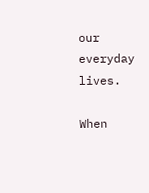our everyday lives.

When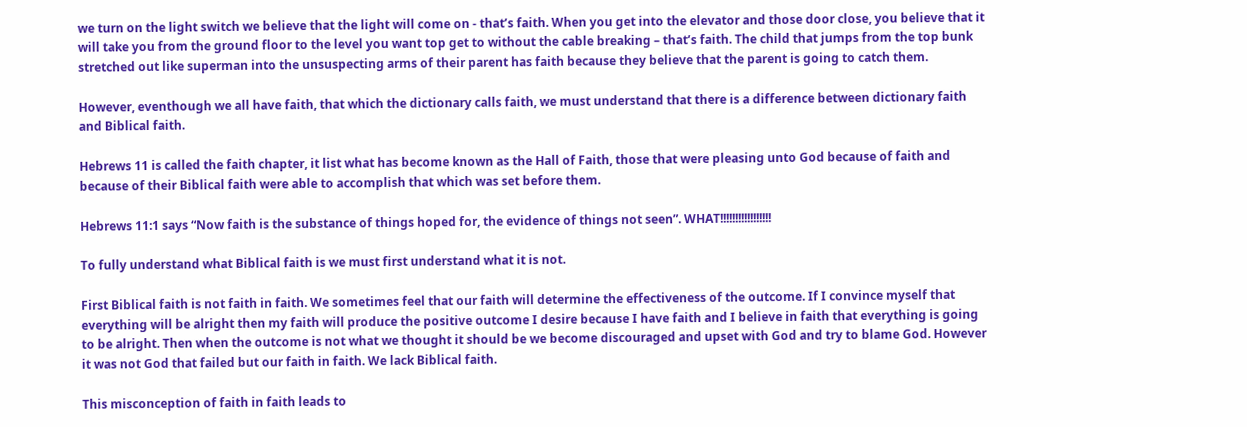we turn on the light switch we believe that the light will come on - that’s faith. When you get into the elevator and those door close, you believe that it will take you from the ground floor to the level you want top get to without the cable breaking – that’s faith. The child that jumps from the top bunk stretched out like superman into the unsuspecting arms of their parent has faith because they believe that the parent is going to catch them.

However, eventhough we all have faith, that which the dictionary calls faith, we must understand that there is a difference between dictionary faith and Biblical faith.

Hebrews 11 is called the faith chapter, it list what has become known as the Hall of Faith, those that were pleasing unto God because of faith and because of their Biblical faith were able to accomplish that which was set before them.

Hebrews 11:1 says “Now faith is the substance of things hoped for, the evidence of things not seen”. WHAT!!!!!!!!!!!!!!!!!

To fully understand what Biblical faith is we must first understand what it is not.

First Biblical faith is not faith in faith. We sometimes feel that our faith will determine the effectiveness of the outcome. If I convince myself that everything will be alright then my faith will produce the positive outcome I desire because I have faith and I believe in faith that everything is going to be alright. Then when the outcome is not what we thought it should be we become discouraged and upset with God and try to blame God. However it was not God that failed but our faith in faith. We lack Biblical faith.

This misconception of faith in faith leads to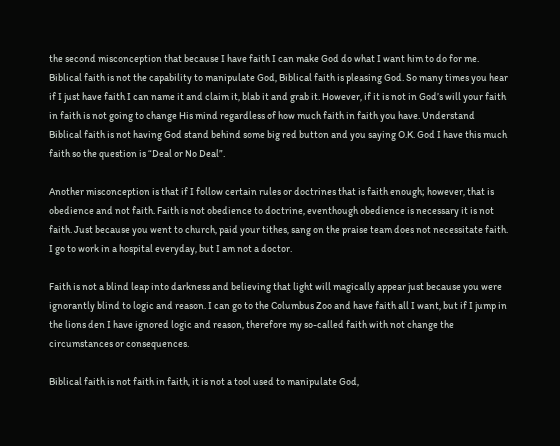the second misconception that because I have faith I can make God do what I want him to do for me. Biblical faith is not the capability to manipulate God, Biblical faith is pleasing God. So many times you hear if I just have faith I can name it and claim it, blab it and grab it. However, if it is not in God’s will your faith in faith is not going to change His mind regardless of how much faith in faith you have. Understand Biblical faith is not having God stand behind some big red button and you saying O.K. God I have this much faith so the question is “Deal or No Deal”.

Another misconception is that if I follow certain rules or doctrines that is faith enough; however, that is obedience and not faith. Faith is not obedience to doctrine, eventhough obedience is necessary it is not faith. Just because you went to church, paid your tithes, sang on the praise team does not necessitate faith. I go to work in a hospital everyday, but I am not a doctor.

Faith is not a blind leap into darkness and believing that light will magically appear just because you were ignorantly blind to logic and reason. I can go to the Columbus Zoo and have faith all I want, but if I jump in the lions den I have ignored logic and reason, therefore my so-called faith with not change the circumstances or consequences.

Biblical faith is not faith in faith, it is not a tool used to manipulate God,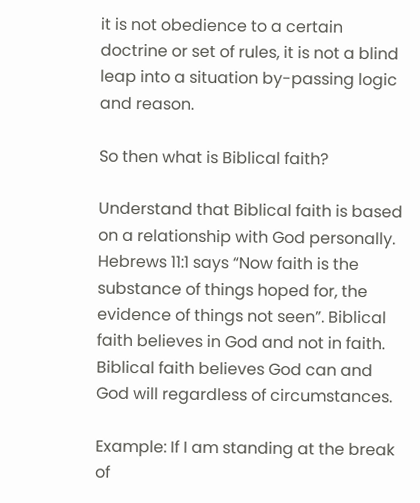it is not obedience to a certain doctrine or set of rules, it is not a blind leap into a situation by-passing logic and reason.

So then what is Biblical faith?

Understand that Biblical faith is based on a relationship with God personally. Hebrews 11:1 says “Now faith is the substance of things hoped for, the evidence of things not seen”. Biblical faith believes in God and not in faith. Biblical faith believes God can and God will regardless of circumstances.

Example: If I am standing at the break of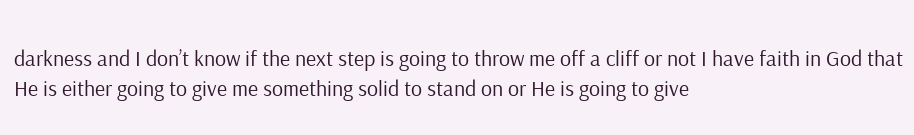darkness and I don’t know if the next step is going to throw me off a cliff or not I have faith in God that He is either going to give me something solid to stand on or He is going to give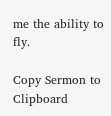me the ability to fly.

Copy Sermon to Clipboard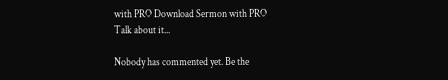with PRO Download Sermon with PRO
Talk about it...

Nobody has commented yet. Be the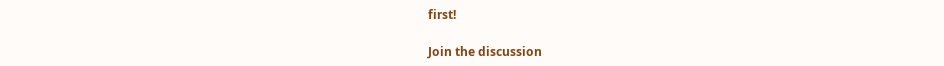first!

Join the discussion